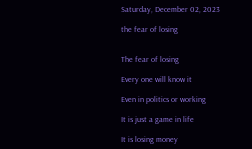Saturday, December 02, 2023

the fear of losing


The fear of losing

Every one will know it

Even in politics or working

It is just a game in life

It is losing money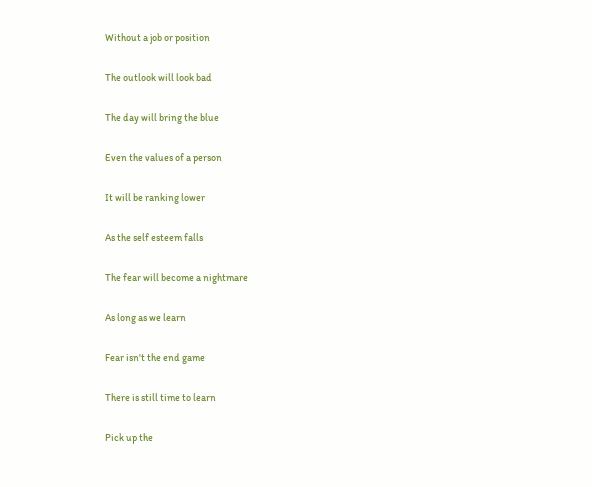Without a job or position

The outlook will look bad

The day will bring the blue

Even the values of a person

It will be ranking lower

As the self esteem falls

The fear will become a nightmare

As long as we learn

Fear isn't the end game

There is still time to learn

Pick up the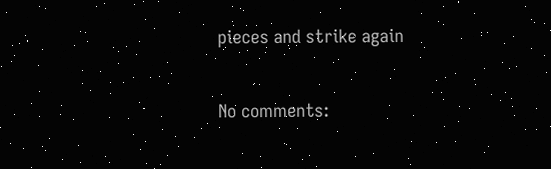pieces and strike again

No comments: